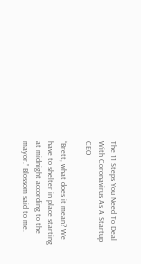The 11 Steps You Need To Deal With Coronavirus As A Startup CEO

“Brett, what does it mean? We have to shelter in place starting at midnight according to the mayor.” Blossom said to me.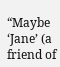“Maybe ‘Jane’ (a friend of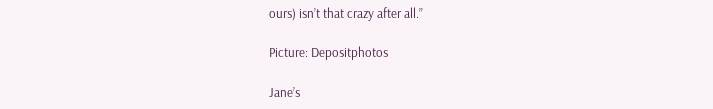ours) isn’t that crazy after all.”

Picture: Depositphotos

Jane’s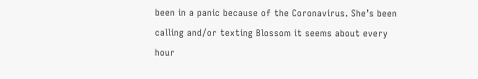been in a panic because of the Coronavirus. She’s been calling and/or texting Blossom it seems about every hour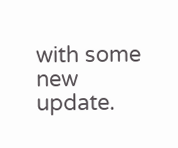with some new update.